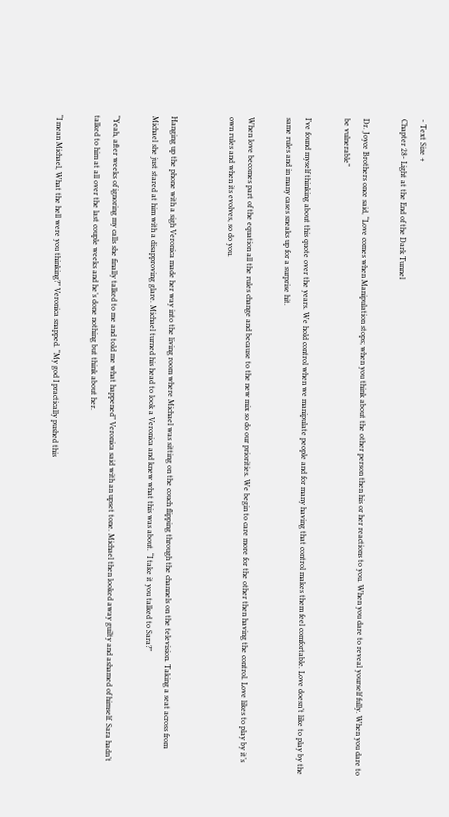- Text Size +
Chapter 28- Light at the End of the Dark Tunnel

Dr. Joyce Brothers once said, “Love comes when Manipulation stops; when you think about the other person then his or her reactions to you. When you dare to reveal yourself fully. When you dare to be vulnerable”

I’ve found myself thinking about this quote over the years. We hold control when we manipulate people and for many having that control makes them feel comfortable. Love doesn’t like to play by the same rules and in many cases sneaks up for a surprise hit.

When love becomes part of the equation all the rules change and because to the new mix so do our priorities. We begin to care more for the other then having the control. Love likes to play by it’s own rules and when its evolves, so do you.


Hanging up the phone with a sigh Veronica made her way into the living room where Michael was sitting on the couch flipping through the channels on the television. Taking a seat across from Michael she just stared at him with a disapproving glare. Michael turned his head to look a Veronica and knew what this was about. “I take it you talked to Sara?”

“Yeah, after weeks of ignoring my calls she finally talked to me and told me what happened” Veronica said with an upset tone. Michael then looked away guilty and ashamed of himself. Sara hadn’t talked to him at all over the last couple weeks and he’s done nothing but think about her.

“I mean Michael, What the hell were you thinking?” Veronica snapped. “My god I practically pushed this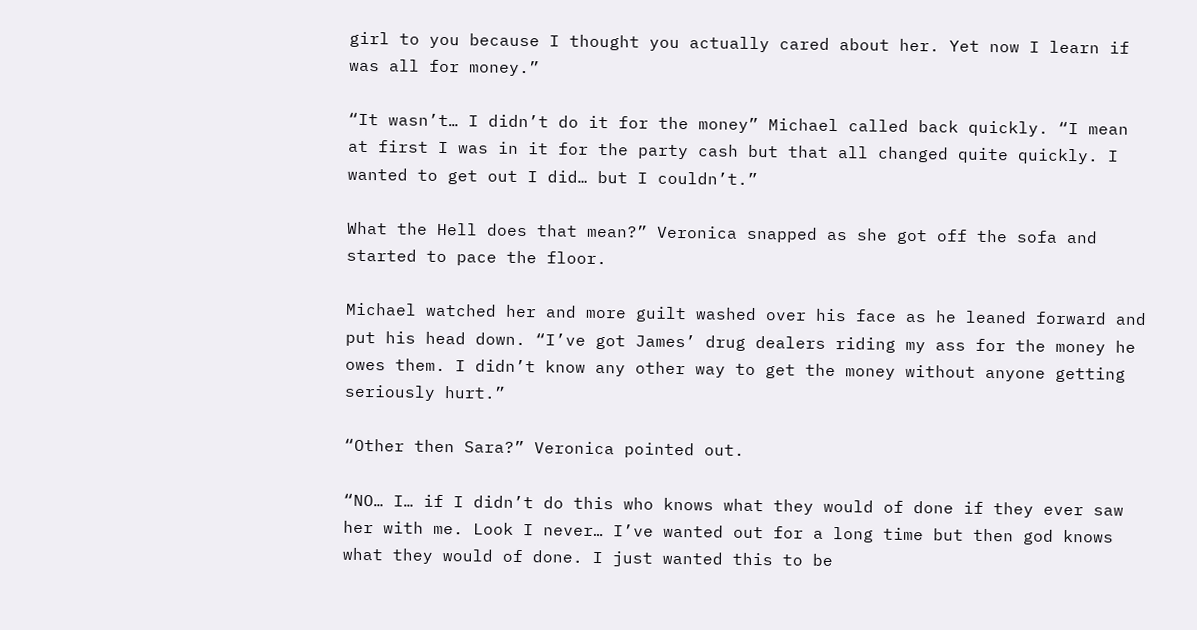girl to you because I thought you actually cared about her. Yet now I learn if was all for money.”

“It wasn’t… I didn’t do it for the money” Michael called back quickly. “I mean at first I was in it for the party cash but that all changed quite quickly. I wanted to get out I did… but I couldn’t.”

What the Hell does that mean?” Veronica snapped as she got off the sofa and started to pace the floor.

Michael watched her and more guilt washed over his face as he leaned forward and put his head down. “I’ve got James’ drug dealers riding my ass for the money he owes them. I didn’t know any other way to get the money without anyone getting seriously hurt.”

“Other then Sara?” Veronica pointed out.

“NO… I… if I didn’t do this who knows what they would of done if they ever saw her with me. Look I never… I’ve wanted out for a long time but then god knows what they would of done. I just wanted this to be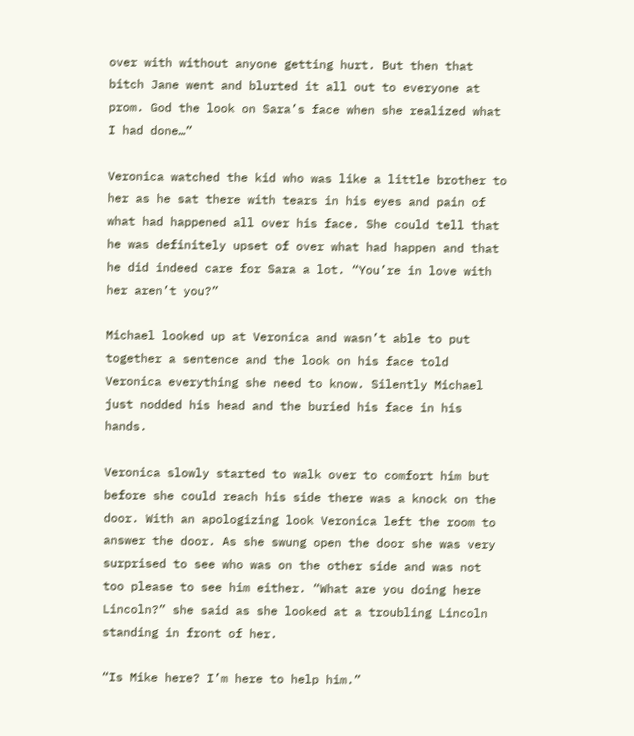over with without anyone getting hurt. But then that bitch Jane went and blurted it all out to everyone at prom. God the look on Sara’s face when she realized what I had done…”

Veronica watched the kid who was like a little brother to her as he sat there with tears in his eyes and pain of what had happened all over his face. She could tell that he was definitely upset of over what had happen and that he did indeed care for Sara a lot. “You’re in love with her aren’t you?”

Michael looked up at Veronica and wasn’t able to put together a sentence and the look on his face told Veronica everything she need to know. Silently Michael just nodded his head and the buried his face in his hands.

Veronica slowly started to walk over to comfort him but before she could reach his side there was a knock on the door. With an apologizing look Veronica left the room to answer the door. As she swung open the door she was very surprised to see who was on the other side and was not too please to see him either. “What are you doing here Lincoln?” she said as she looked at a troubling Lincoln standing in front of her.

“Is Mike here? I’m here to help him.”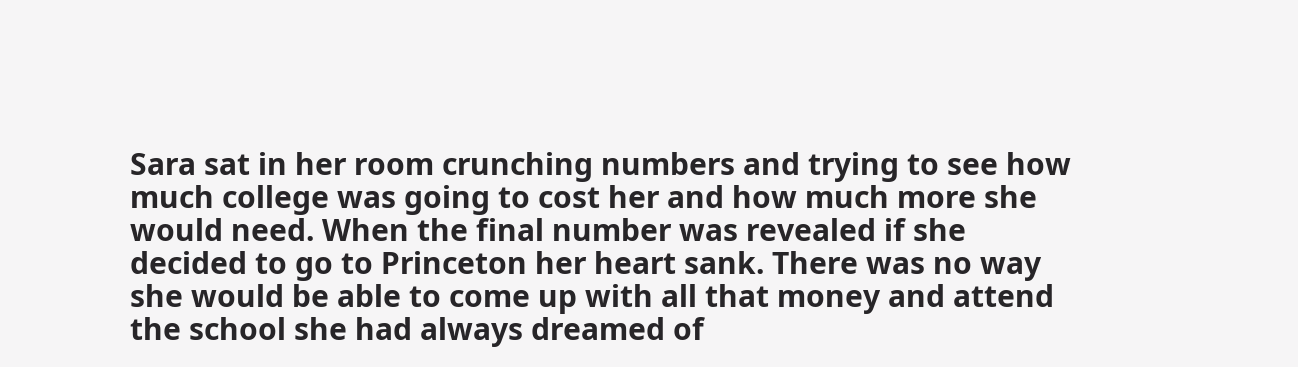Sara sat in her room crunching numbers and trying to see how much college was going to cost her and how much more she would need. When the final number was revealed if she decided to go to Princeton her heart sank. There was no way she would be able to come up with all that money and attend the school she had always dreamed of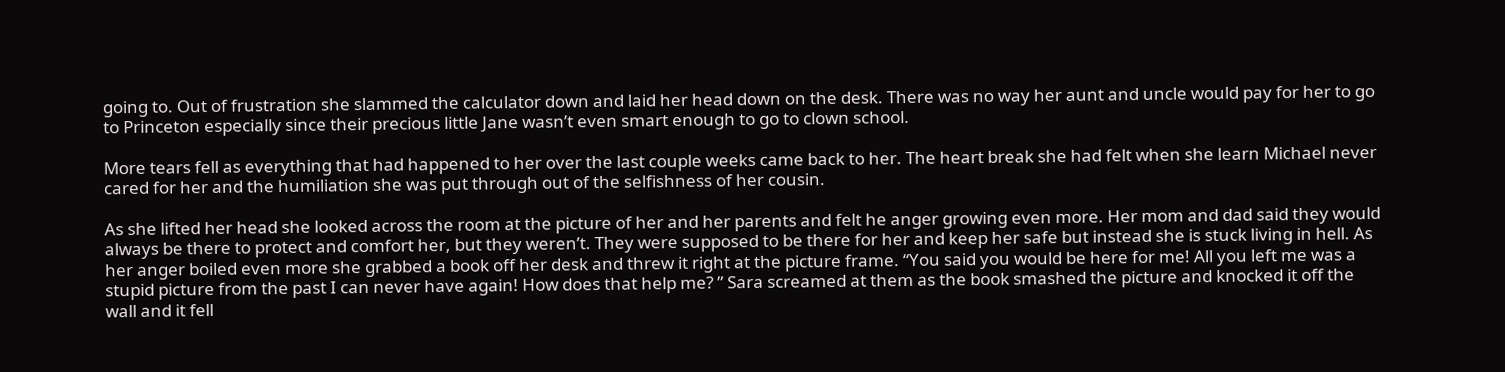going to. Out of frustration she slammed the calculator down and laid her head down on the desk. There was no way her aunt and uncle would pay for her to go to Princeton especially since their precious little Jane wasn’t even smart enough to go to clown school.

More tears fell as everything that had happened to her over the last couple weeks came back to her. The heart break she had felt when she learn Michael never cared for her and the humiliation she was put through out of the selfishness of her cousin.

As she lifted her head she looked across the room at the picture of her and her parents and felt he anger growing even more. Her mom and dad said they would always be there to protect and comfort her, but they weren’t. They were supposed to be there for her and keep her safe but instead she is stuck living in hell. As her anger boiled even more she grabbed a book off her desk and threw it right at the picture frame. “You said you would be here for me! All you left me was a stupid picture from the past I can never have again! How does that help me? ” Sara screamed at them as the book smashed the picture and knocked it off the wall and it fell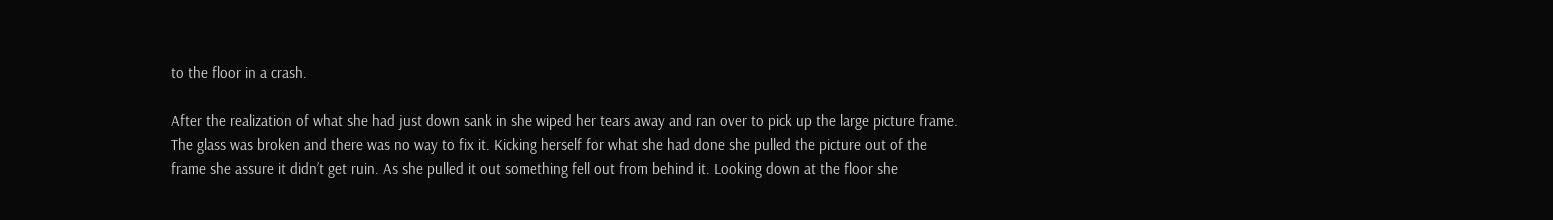to the floor in a crash.

After the realization of what she had just down sank in she wiped her tears away and ran over to pick up the large picture frame. The glass was broken and there was no way to fix it. Kicking herself for what she had done she pulled the picture out of the frame she assure it didn’t get ruin. As she pulled it out something fell out from behind it. Looking down at the floor she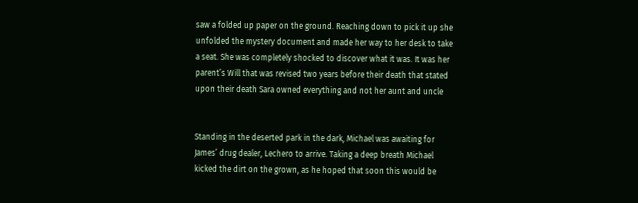saw a folded up paper on the ground. Reaching down to pick it up she unfolded the mystery document and made her way to her desk to take a seat. She was completely shocked to discover what it was. It was her parent’s Will that was revised two years before their death that stated upon their death Sara owned everything and not her aunt and uncle


Standing in the deserted park in the dark, Michael was awaiting for James’ drug dealer, Lechero to arrive. Taking a deep breath Michael kicked the dirt on the grown, as he hoped that soon this would be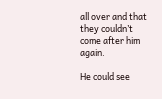all over and that they couldn’t come after him again.

He could see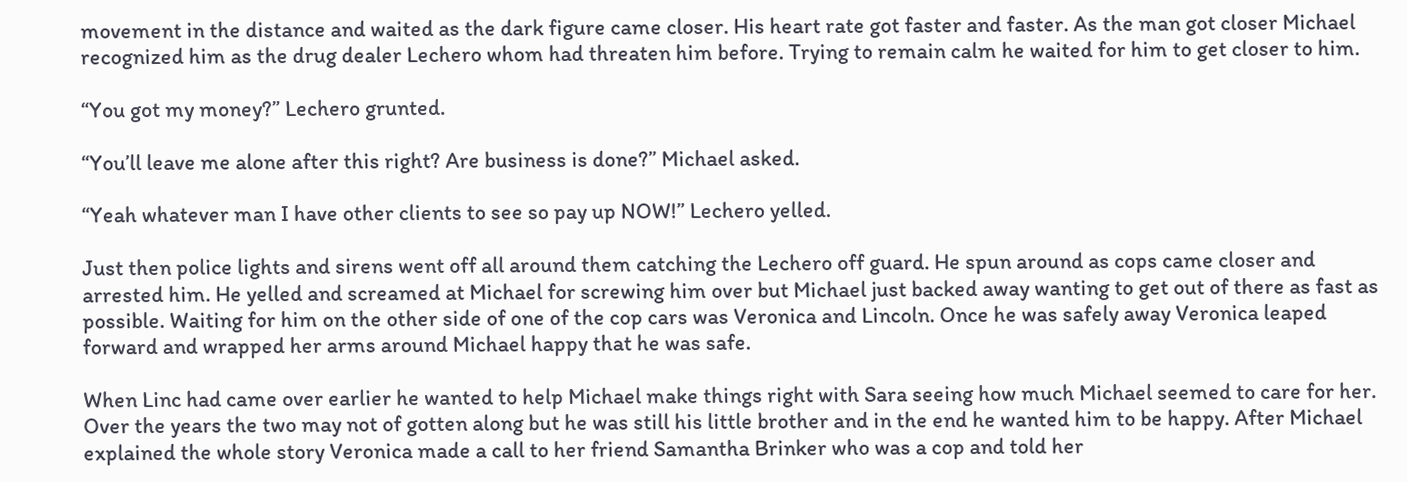movement in the distance and waited as the dark figure came closer. His heart rate got faster and faster. As the man got closer Michael recognized him as the drug dealer Lechero whom had threaten him before. Trying to remain calm he waited for him to get closer to him.

“You got my money?” Lechero grunted.

“You’ll leave me alone after this right? Are business is done?” Michael asked.

“Yeah whatever man I have other clients to see so pay up NOW!” Lechero yelled.

Just then police lights and sirens went off all around them catching the Lechero off guard. He spun around as cops came closer and arrested him. He yelled and screamed at Michael for screwing him over but Michael just backed away wanting to get out of there as fast as possible. Waiting for him on the other side of one of the cop cars was Veronica and Lincoln. Once he was safely away Veronica leaped forward and wrapped her arms around Michael happy that he was safe.

When Linc had came over earlier he wanted to help Michael make things right with Sara seeing how much Michael seemed to care for her. Over the years the two may not of gotten along but he was still his little brother and in the end he wanted him to be happy. After Michael explained the whole story Veronica made a call to her friend Samantha Brinker who was a cop and told her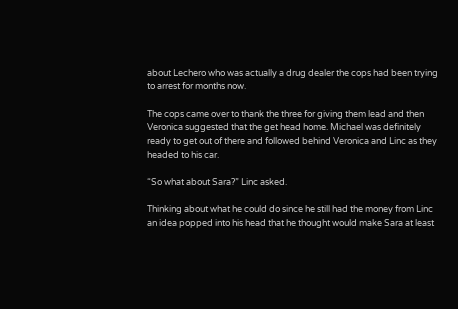about Lechero who was actually a drug dealer the cops had been trying to arrest for months now.

The cops came over to thank the three for giving them lead and then Veronica suggested that the get head home. Michael was definitely ready to get out of there and followed behind Veronica and Linc as they headed to his car.

“So what about Sara?” Linc asked.

Thinking about what he could do since he still had the money from Linc an idea popped into his head that he thought would make Sara at least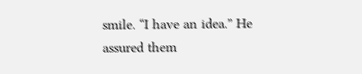smile. “I have an idea.” He assured them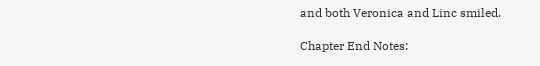and both Veronica and Linc smiled.

Chapter End Notes: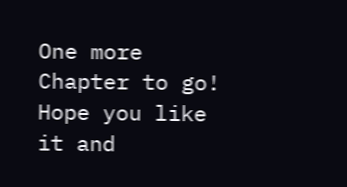One more Chapter to go! Hope you like it and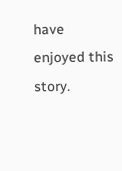have enjoyed this story.